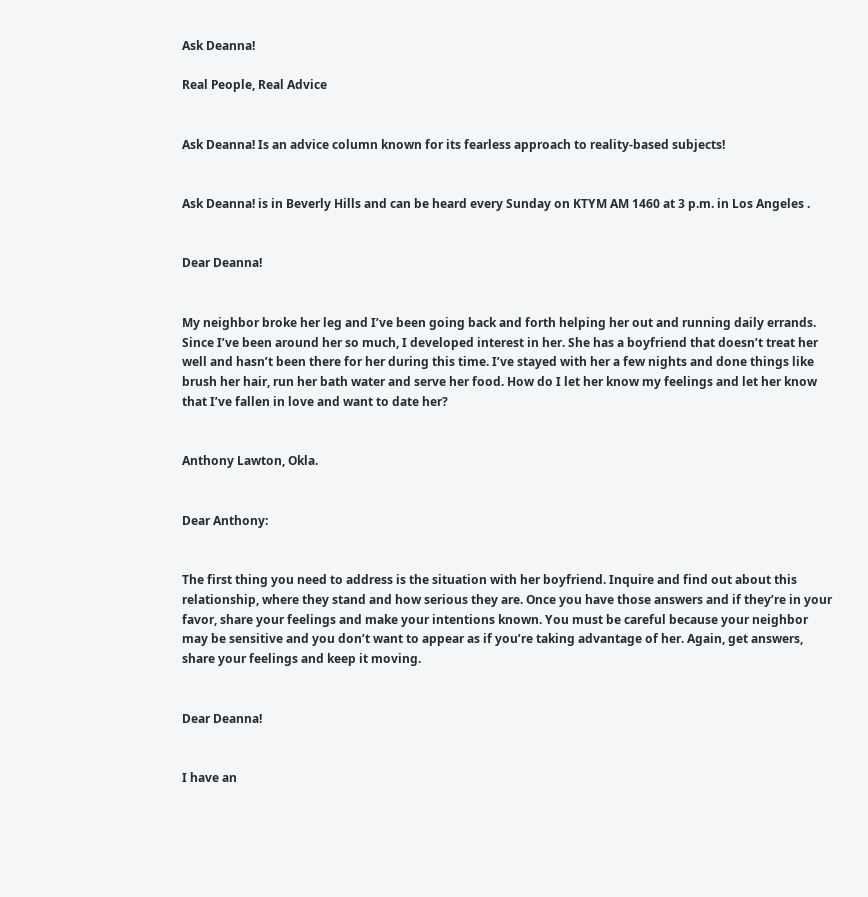Ask Deanna!

Real People, Real Advice


Ask Deanna! Is an advice column known for its fearless approach to reality-based subjects!


Ask Deanna! is in Beverly Hills and can be heard every Sunday on KTYM AM 1460 at 3 p.m. in Los Angeles .


Dear Deanna!


My neighbor broke her leg and I’ve been going back and forth helping her out and running daily errands.  Since I’ve been around her so much, I developed interest in her. She has a boyfriend that doesn’t treat her well and hasn’t been there for her during this time. I’ve stayed with her a few nights and done things like brush her hair, run her bath water and serve her food. How do I let her know my feelings and let her know that I’ve fallen in love and want to date her?


Anthony Lawton, Okla.


Dear Anthony:


The first thing you need to address is the situation with her boyfriend. Inquire and find out about this relationship, where they stand and how serious they are. Once you have those answers and if they’re in your favor, share your feelings and make your intentions known. You must be careful because your neighbor may be sensitive and you don’t want to appear as if you’re taking advantage of her. Again, get answers, share your feelings and keep it moving.


Dear Deanna!


I have an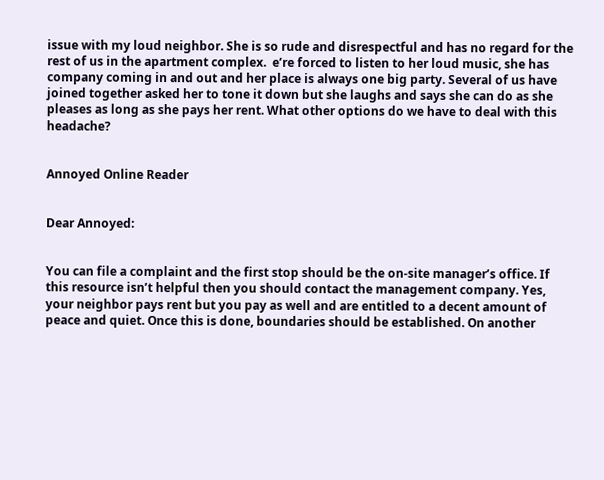issue with my loud neighbor. She is so rude and disrespectful and has no regard for the rest of us in the apartment complex.  e’re forced to listen to her loud music, she has company coming in and out and her place is always one big party. Several of us have joined together asked her to tone it down but she laughs and says she can do as she pleases as long as she pays her rent. What other options do we have to deal with this headache?


Annoyed Online Reader


Dear Annoyed:


You can file a complaint and the first stop should be the on-site manager’s office. If this resource isn’t helpful then you should contact the management company. Yes, your neighbor pays rent but you pay as well and are entitled to a decent amount of peace and quiet. Once this is done, boundaries should be established. On another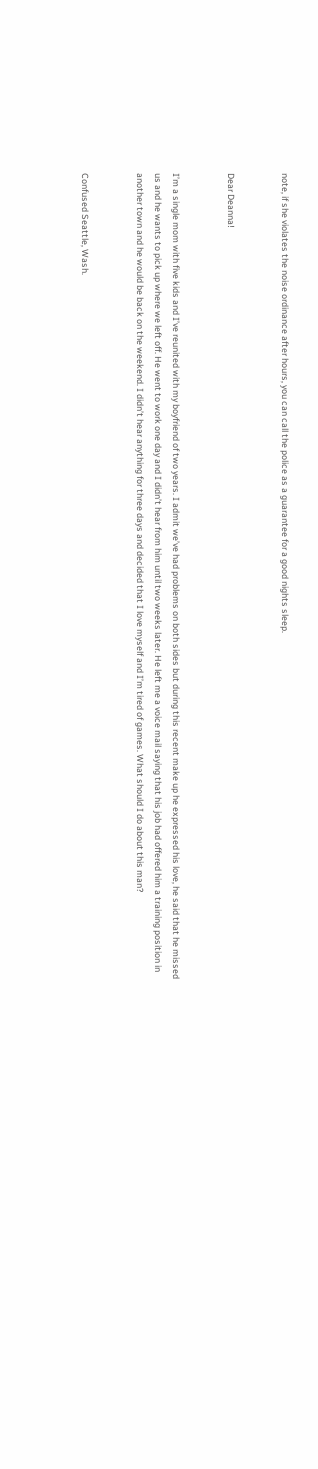note, if she violates the noise ordinance after hours, you can call the police as a guarantee for a good nights sleep.


Dear Deanna!


I’m a single mom with five kids and I’ve reunited with my boyfriend of two years. I admit we’ve had problems on both sides but during this recent make up he expressed his love, he said that he missed us and he wants to pick up where we left off. He went to work one day and I didn’t hear from him until two weeks later. He left me a voice mail saying that his job had offered him a training position in another town and he would be back on the weekend. I didn’t hear anything for three days and decided that I love myself and I’m tired of games. What should I do about this man?


Confused Seattle, Wash.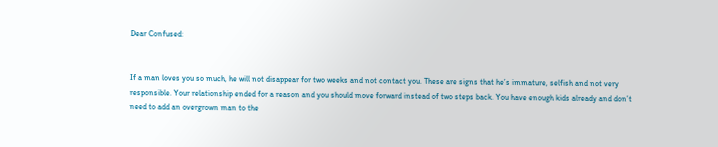Dear Confused:


If a man loves you so much, he will not disappear for two weeks and not contact you. These are signs that he’s immature, selfish and not very responsible. Your relationship ended for a reason and you should move forward instead of two steps back. You have enough kids already and don’t need to add an overgrown man to the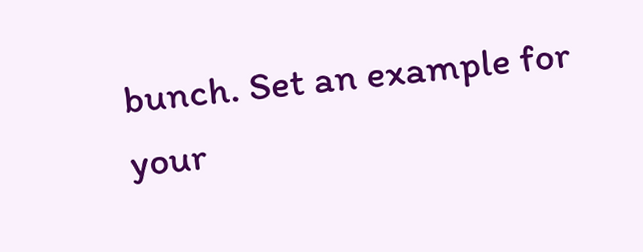bunch. Set an example for your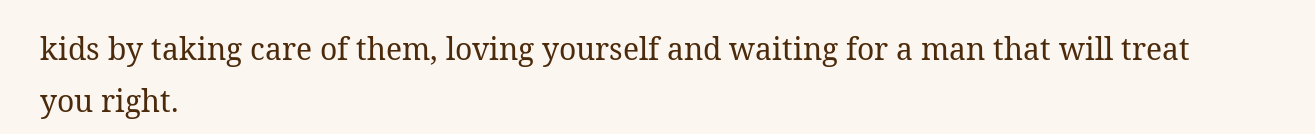kids by taking care of them, loving yourself and waiting for a man that will treat you right.